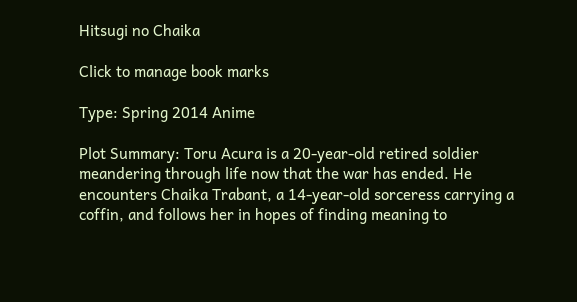Hitsugi no Chaika

Click to manage book marks

Type: Spring 2014 Anime

Plot Summary: Toru Acura is a 20-year-old retired soldier meandering through life now that the war has ended. He encounters Chaika Trabant, a 14-year-old sorceress carrying a coffin, and follows her in hopes of finding meaning to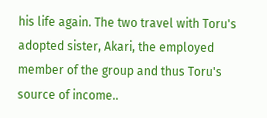his life again. The two travel with Toru's adopted sister, Akari, the employed member of the group and thus Toru's source of income..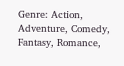Genre: Action, Adventure, Comedy, Fantasy, Romance,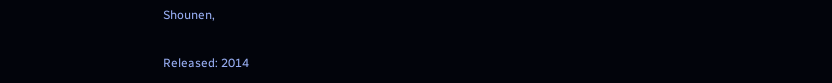Shounen,

Released: 2014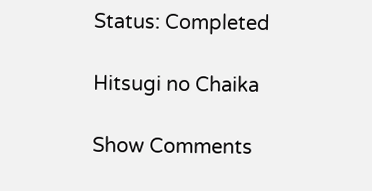Status: Completed

Hitsugi no Chaika

Show Comments